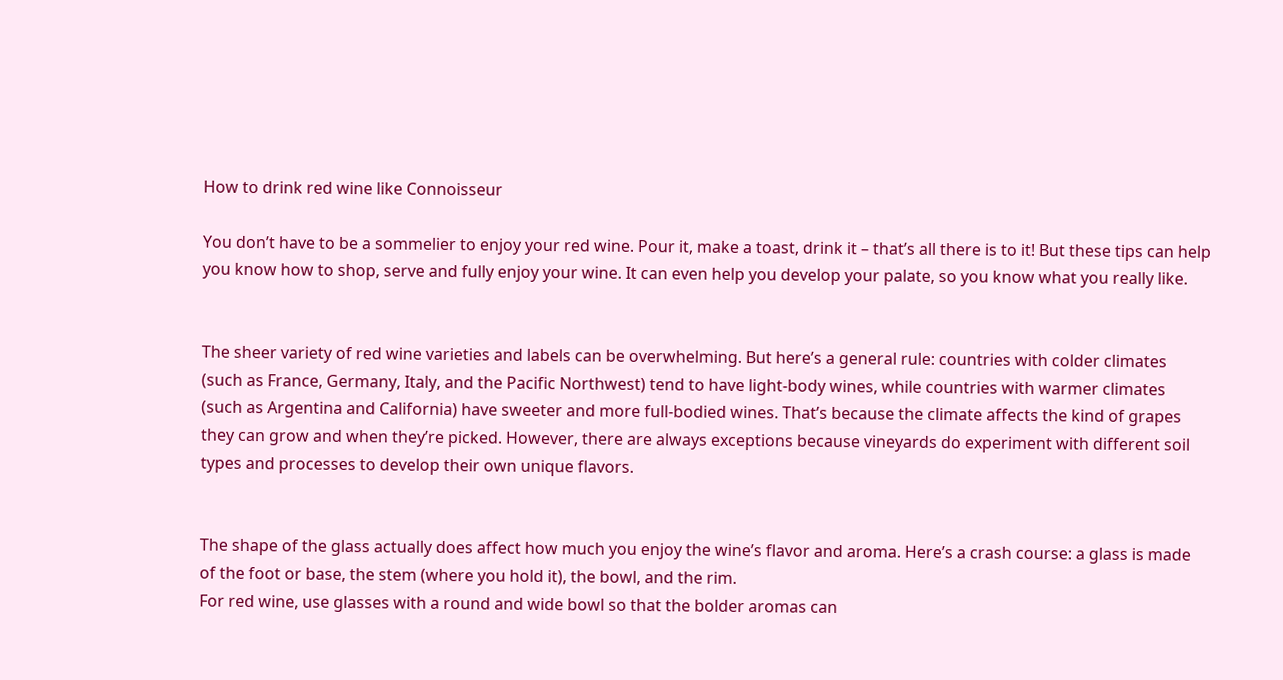How to drink red wine like Connoisseur

You don’t have to be a sommelier to enjoy your red wine. Pour it, make a toast, drink it – that’s all there is to it! But these tips can help you know how to shop, serve and fully enjoy your wine. It can even help you develop your palate, so you know what you really like.


The sheer variety of red wine varieties and labels can be overwhelming. But here’s a general rule: countries with colder climates (such as France, Germany, Italy, and the Pacific Northwest) tend to have light-body wines, while countries with warmer climates (such as Argentina and California) have sweeter and more full-bodied wines. That’s because the climate affects the kind of grapes they can grow and when they’re picked. However, there are always exceptions because vineyards do experiment with different soil types and processes to develop their own unique flavors.


The shape of the glass actually does affect how much you enjoy the wine’s flavor and aroma. Here’s a crash course: a glass is made of the foot or base, the stem (where you hold it), the bowl, and the rim.
For red wine, use glasses with a round and wide bowl so that the bolder aromas can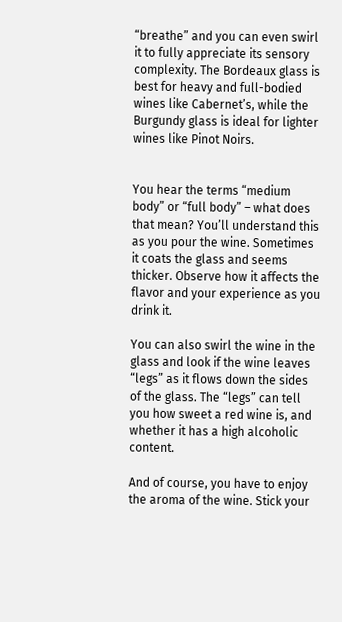“breathe” and you can even swirl it to fully appreciate its sensory complexity. The Bordeaux glass is best for heavy and full-bodied wines like Cabernet’s, while the Burgundy glass is ideal for lighter wines like Pinot Noirs.


You hear the terms “medium body” or “full body” – what does that mean? You’ll understand this as you pour the wine. Sometimes it coats the glass and seems thicker. Observe how it affects the flavor and your experience as you drink it.

You can also swirl the wine in the glass and look if the wine leaves “legs” as it flows down the sides of the glass. The “legs” can tell you how sweet a red wine is, and whether it has a high alcoholic content.

And of course, you have to enjoy the aroma of the wine. Stick your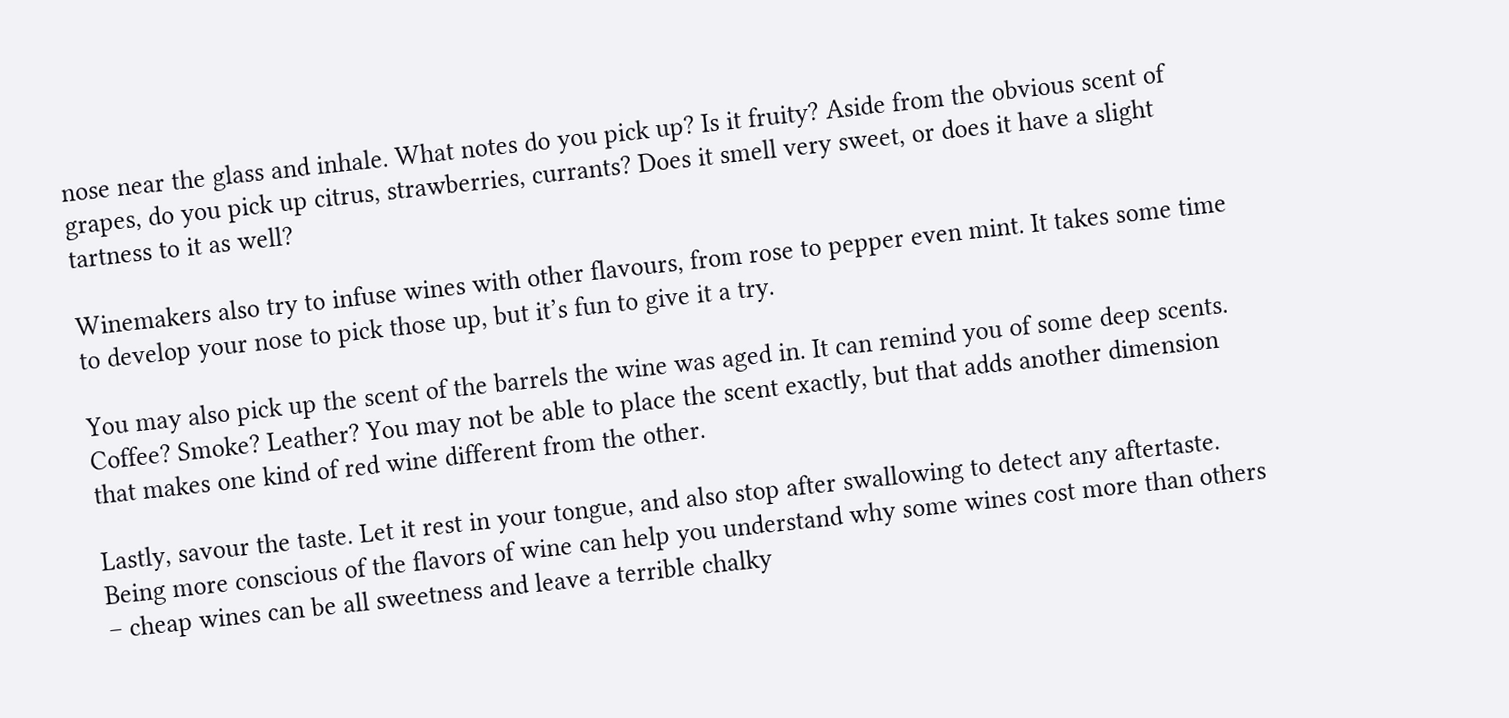nose near the glass and inhale. What notes do you pick up? Is it fruity? Aside from the obvious scent of grapes, do you pick up citrus, strawberries, currants? Does it smell very sweet, or does it have a slight tartness to it as well?

Winemakers also try to infuse wines with other flavours, from rose to pepper even mint. It takes some time to develop your nose to pick those up, but it’s fun to give it a try.

You may also pick up the scent of the barrels the wine was aged in. It can remind you of some deep scents. Coffee? Smoke? Leather? You may not be able to place the scent exactly, but that adds another dimension that makes one kind of red wine different from the other.

Lastly, savour the taste. Let it rest in your tongue, and also stop after swallowing to detect any aftertaste. Being more conscious of the flavors of wine can help you understand why some wines cost more than others – cheap wines can be all sweetness and leave a terrible chalky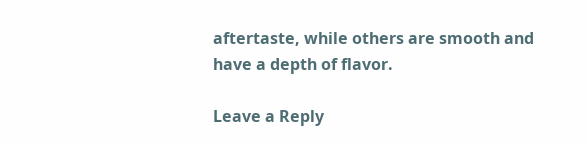aftertaste, while others are smooth and have a depth of flavor.

Leave a Reply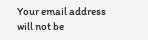Your email address will not be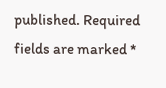published. Required fields are marked *